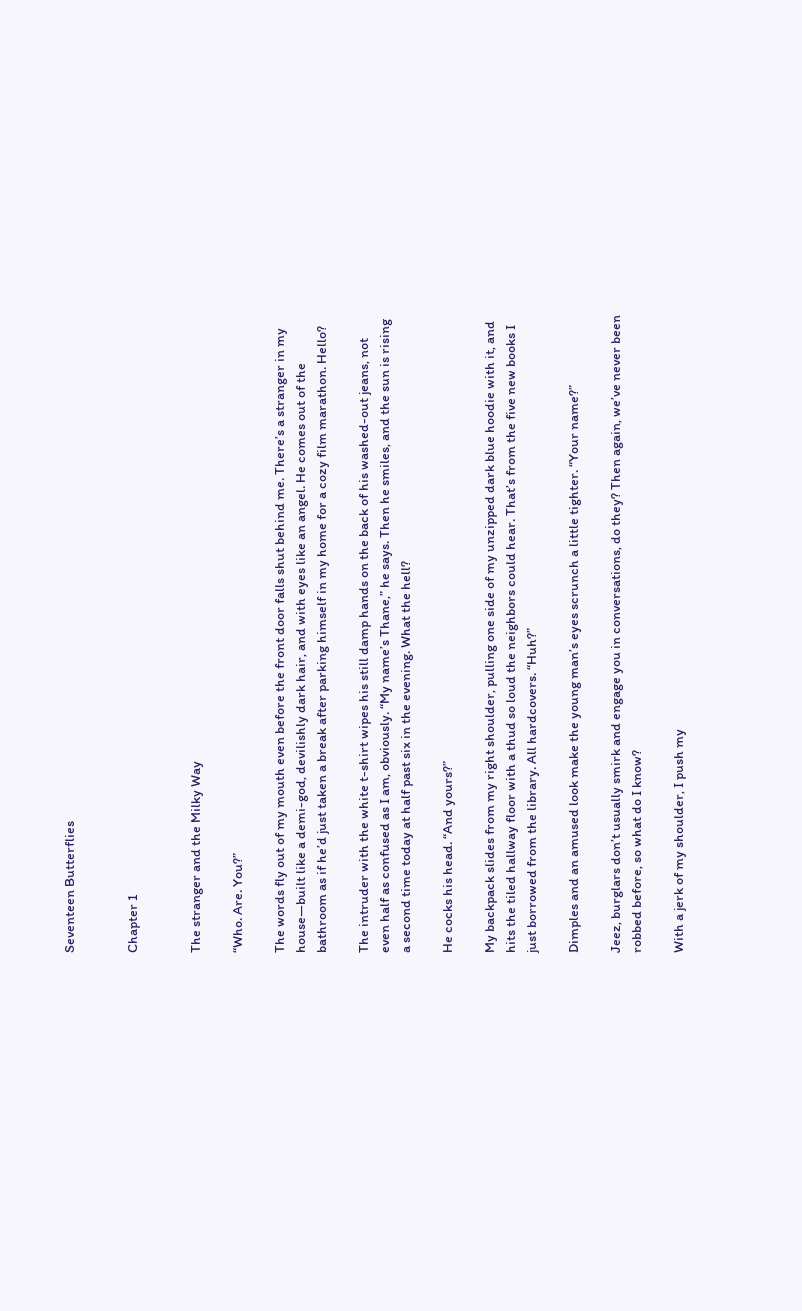Seventeen Butterflies


Chapter 1


The stranger and the Milky Way

“Who. Are. You?”

The words fly out of my mouth even before the front door falls shut behind me. There’s a stranger in my house—built like a demi-god, devilishly dark hair, and with eyes like an angel. He comes out of the bathroom as if he’d just taken a break after parking himself in my home for a cozy film marathon. Hello?

The intruder with the white t-shirt wipes his still damp hands on the back of his washed-out jeans, not even half as confused as I am, obviously. “My name’s Thane,” he says. Then he smiles, and the sun is rising a second time today at half past six in the evening. What the hell?

He cocks his head. “And yours?”

My backpack slides from my right shoulder, pulling one side of my unzipped dark blue hoodie with it, and hits the tiled hallway floor with a thud so loud the neighbors could hear. That’s from the five new books I just borrowed from the library. All hardcovers. “Huh?”

Dimples and an amused look make the young man’s eyes scrunch a little tighter. “Your name?”

Jeez, burglars don’t usually smirk and engage you in conversations, do they? Then again, we’ve never been robbed before, so what do I know?

With a jerk of my shoulder, I push my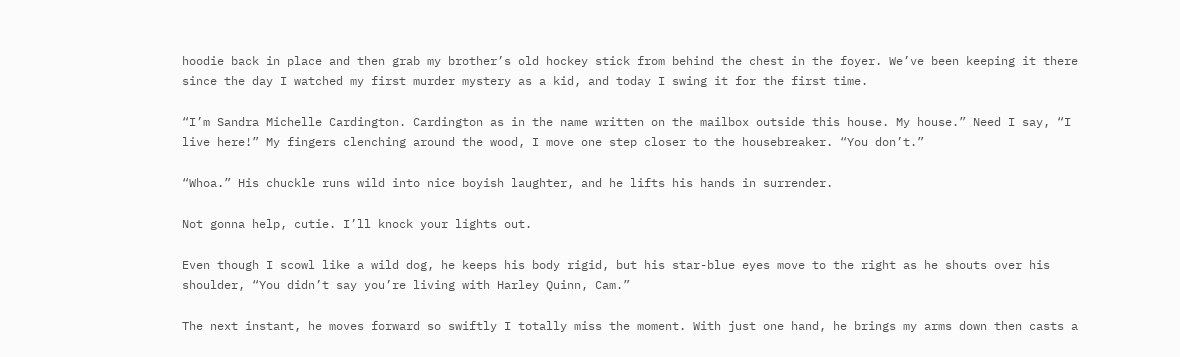hoodie back in place and then grab my brother’s old hockey stick from behind the chest in the foyer. We’ve been keeping it there since the day I watched my first murder mystery as a kid, and today I swing it for the first time.

“I’m Sandra Michelle Cardington. Cardington as in the name written on the mailbox outside this house. My house.” Need I say, “I live here!” My fingers clenching around the wood, I move one step closer to the housebreaker. “You don’t.”

“Whoa.” His chuckle runs wild into nice boyish laughter, and he lifts his hands in surrender.

Not gonna help, cutie. I’ll knock your lights out.

Even though I scowl like a wild dog, he keeps his body rigid, but his star-blue eyes move to the right as he shouts over his shoulder, “You didn’t say you’re living with Harley Quinn, Cam.”

The next instant, he moves forward so swiftly I totally miss the moment. With just one hand, he brings my arms down then casts a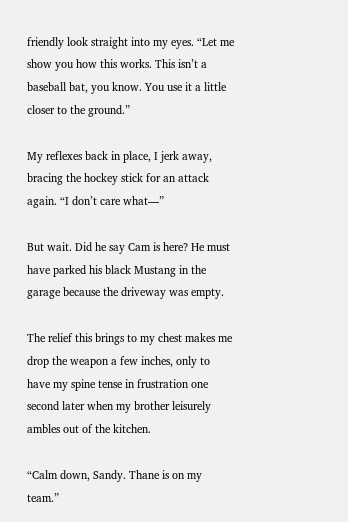friendly look straight into my eyes. “Let me show you how this works. This isn’t a baseball bat, you know. You use it a little closer to the ground.”

My reflexes back in place, I jerk away, bracing the hockey stick for an attack again. “I don’t care what—”

But wait. Did he say Cam is here? He must have parked his black Mustang in the garage because the driveway was empty.

The relief this brings to my chest makes me drop the weapon a few inches, only to have my spine tense in frustration one second later when my brother leisurely ambles out of the kitchen.

“Calm down, Sandy. Thane is on my team.”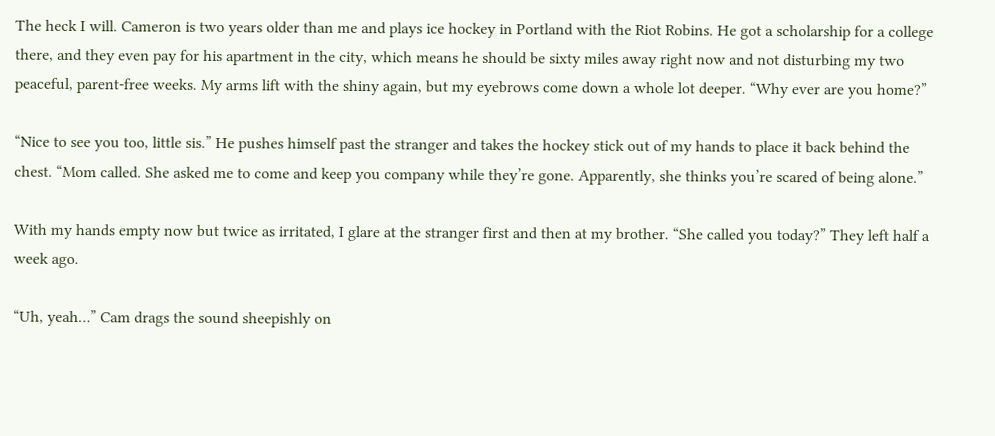The heck I will. Cameron is two years older than me and plays ice hockey in Portland with the Riot Robins. He got a scholarship for a college there, and they even pay for his apartment in the city, which means he should be sixty miles away right now and not disturbing my two peaceful, parent-free weeks. My arms lift with the shiny again, but my eyebrows come down a whole lot deeper. “Why ever are you home?”

“Nice to see you too, little sis.” He pushes himself past the stranger and takes the hockey stick out of my hands to place it back behind the chest. “Mom called. She asked me to come and keep you company while they’re gone. Apparently, she thinks you’re scared of being alone.”

With my hands empty now but twice as irritated, I glare at the stranger first and then at my brother. “She called you today?” They left half a week ago.

“Uh, yeah…” Cam drags the sound sheepishly on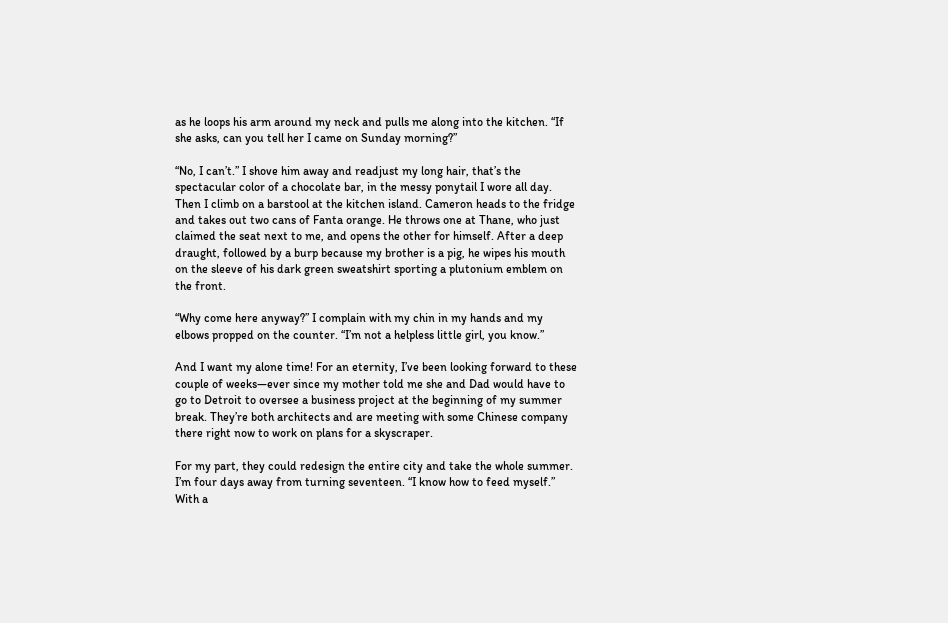as he loops his arm around my neck and pulls me along into the kitchen. “If she asks, can you tell her I came on Sunday morning?”

“No, I can’t.” I shove him away and readjust my long hair, that’s the spectacular color of a chocolate bar, in the messy ponytail I wore all day. Then I climb on a barstool at the kitchen island. Cameron heads to the fridge and takes out two cans of Fanta orange. He throws one at Thane, who just claimed the seat next to me, and opens the other for himself. After a deep draught, followed by a burp because my brother is a pig, he wipes his mouth on the sleeve of his dark green sweatshirt sporting a plutonium emblem on the front.

“Why come here anyway?” I complain with my chin in my hands and my elbows propped on the counter. “I’m not a helpless little girl, you know.”

And I want my alone time! For an eternity, I’ve been looking forward to these couple of weeks—ever since my mother told me she and Dad would have to go to Detroit to oversee a business project at the beginning of my summer break. They’re both architects and are meeting with some Chinese company there right now to work on plans for a skyscraper.

For my part, they could redesign the entire city and take the whole summer. I’m four days away from turning seventeen. “I know how to feed myself.” With a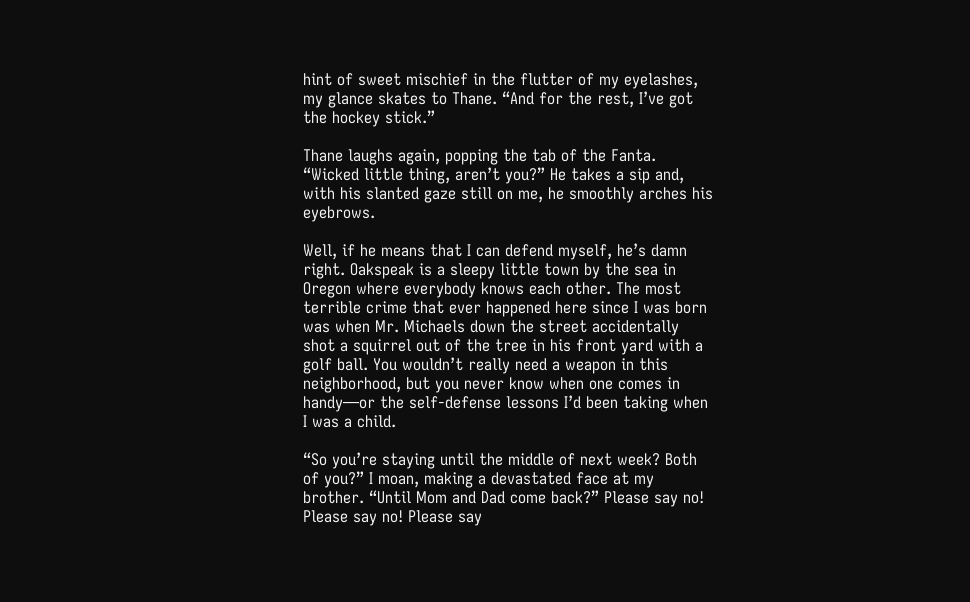hint of sweet mischief in the flutter of my eyelashes, my glance skates to Thane. “And for the rest, I’ve got the hockey stick.”

Thane laughs again, popping the tab of the Fanta. “Wicked little thing, aren’t you?” He takes a sip and, with his slanted gaze still on me, he smoothly arches his eyebrows.

Well, if he means that I can defend myself, he’s damn right. Oakspeak is a sleepy little town by the sea in Oregon where everybody knows each other. The most terrible crime that ever happened here since I was born was when Mr. Michaels down the street accidentally shot a squirrel out of the tree in his front yard with a golf ball. You wouldn’t really need a weapon in this neighborhood, but you never know when one comes in handy—or the self-defense lessons I’d been taking when I was a child.

“So you’re staying until the middle of next week? Both of you?” I moan, making a devastated face at my brother. “Until Mom and Dad come back?” Please say no! Please say no! Please say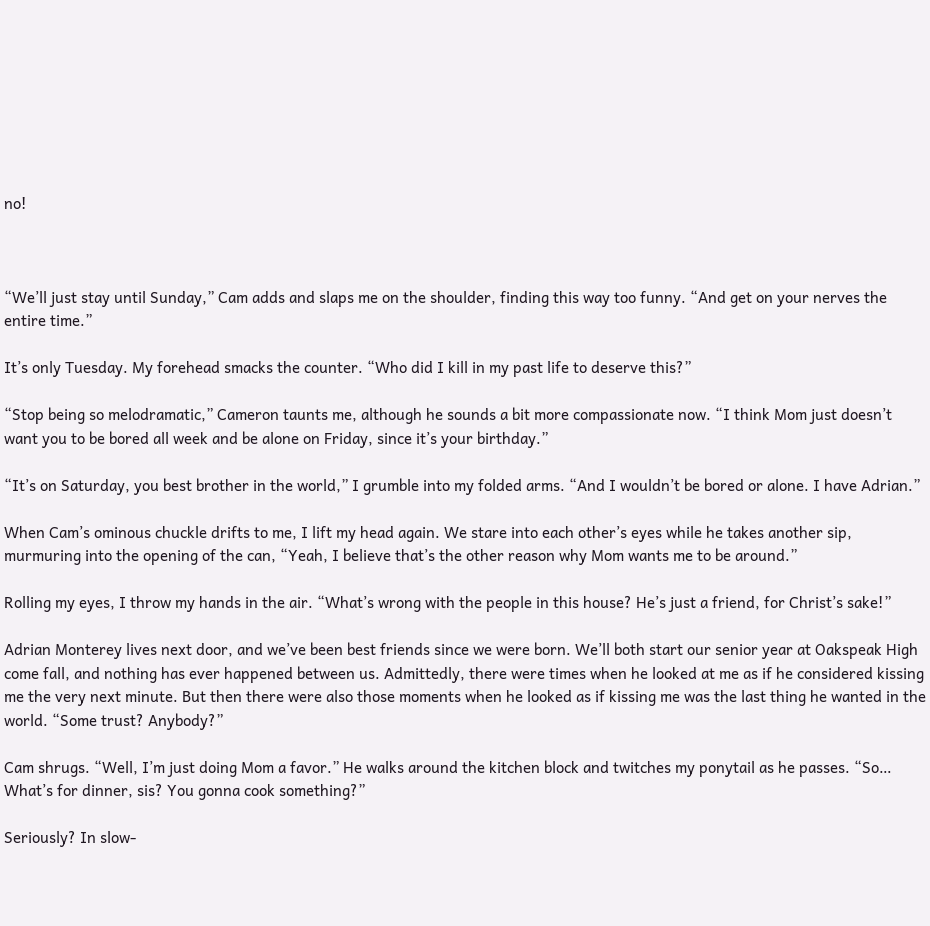no!



“We’ll just stay until Sunday,” Cam adds and slaps me on the shoulder, finding this way too funny. “And get on your nerves the entire time.”

It’s only Tuesday. My forehead smacks the counter. “Who did I kill in my past life to deserve this?”

“Stop being so melodramatic,” Cameron taunts me, although he sounds a bit more compassionate now. “I think Mom just doesn’t want you to be bored all week and be alone on Friday, since it’s your birthday.”

“It’s on Saturday, you best brother in the world,” I grumble into my folded arms. “And I wouldn’t be bored or alone. I have Adrian.”

When Cam’s ominous chuckle drifts to me, I lift my head again. We stare into each other’s eyes while he takes another sip, murmuring into the opening of the can, “Yeah, I believe that’s the other reason why Mom wants me to be around.”

Rolling my eyes, I throw my hands in the air. “What’s wrong with the people in this house? He’s just a friend, for Christ’s sake!”

Adrian Monterey lives next door, and we’ve been best friends since we were born. We’ll both start our senior year at Oakspeak High come fall, and nothing has ever happened between us. Admittedly, there were times when he looked at me as if he considered kissing me the very next minute. But then there were also those moments when he looked as if kissing me was the last thing he wanted in the world. “Some trust? Anybody?”

Cam shrugs. “Well, I’m just doing Mom a favor.” He walks around the kitchen block and twitches my ponytail as he passes. “So… What’s for dinner, sis? You gonna cook something?”

Seriously? In slow-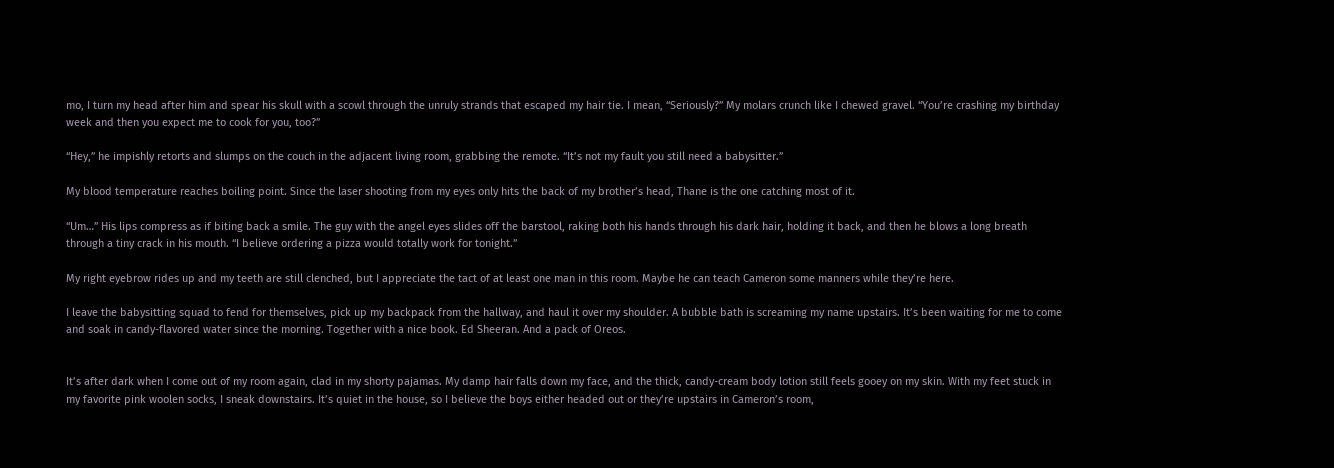mo, I turn my head after him and spear his skull with a scowl through the unruly strands that escaped my hair tie. I mean, “Seriously?” My molars crunch like I chewed gravel. “You’re crashing my birthday week and then you expect me to cook for you, too?”

“Hey,” he impishly retorts and slumps on the couch in the adjacent living room, grabbing the remote. “It’s not my fault you still need a babysitter.”

My blood temperature reaches boiling point. Since the laser shooting from my eyes only hits the back of my brother’s head, Thane is the one catching most of it.

“Um…” His lips compress as if biting back a smile. The guy with the angel eyes slides off the barstool, raking both his hands through his dark hair, holding it back, and then he blows a long breath through a tiny crack in his mouth. “I believe ordering a pizza would totally work for tonight.”

My right eyebrow rides up and my teeth are still clenched, but I appreciate the tact of at least one man in this room. Maybe he can teach Cameron some manners while they’re here.

I leave the babysitting squad to fend for themselves, pick up my backpack from the hallway, and haul it over my shoulder. A bubble bath is screaming my name upstairs. It’s been waiting for me to come and soak in candy-flavored water since the morning. Together with a nice book. Ed Sheeran. And a pack of Oreos.


It’s after dark when I come out of my room again, clad in my shorty pajamas. My damp hair falls down my face, and the thick, candy-cream body lotion still feels gooey on my skin. With my feet stuck in my favorite pink woolen socks, I sneak downstairs. It’s quiet in the house, so I believe the boys either headed out or they’re upstairs in Cameron’s room,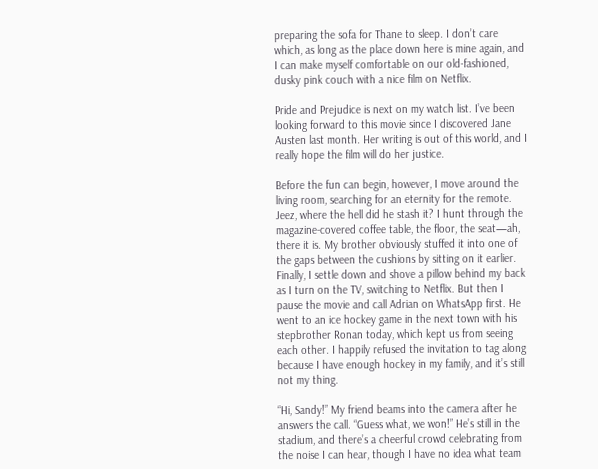preparing the sofa for Thane to sleep. I don’t care which, as long as the place down here is mine again, and I can make myself comfortable on our old-fashioned, dusky pink couch with a nice film on Netflix.

Pride and Prejudice is next on my watch list. I’ve been looking forward to this movie since I discovered Jane Austen last month. Her writing is out of this world, and I really hope the film will do her justice.

Before the fun can begin, however, I move around the living room, searching for an eternity for the remote. Jeez, where the hell did he stash it? I hunt through the magazine-covered coffee table, the floor, the seat—ah, there it is. My brother obviously stuffed it into one of the gaps between the cushions by sitting on it earlier. Finally, I settle down and shove a pillow behind my back as I turn on the TV, switching to Netflix. But then I pause the movie and call Adrian on WhatsApp first. He went to an ice hockey game in the next town with his stepbrother Ronan today, which kept us from seeing each other. I happily refused the invitation to tag along because I have enough hockey in my family, and it’s still not my thing.

“Hi, Sandy!” My friend beams into the camera after he answers the call. “Guess what, we won!” He’s still in the stadium, and there’s a cheerful crowd celebrating from the noise I can hear, though I have no idea what team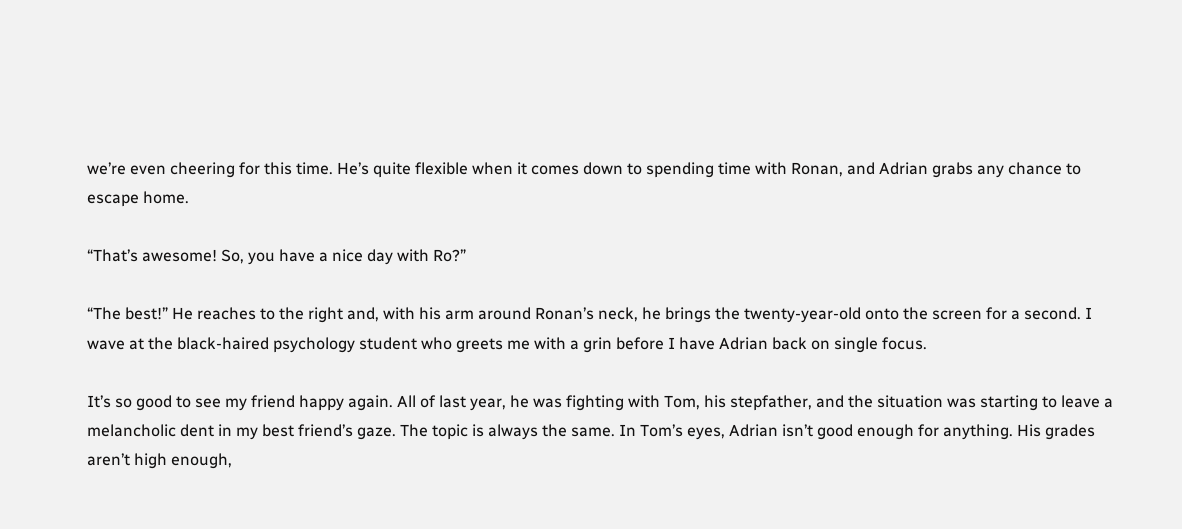we’re even cheering for this time. He’s quite flexible when it comes down to spending time with Ronan, and Adrian grabs any chance to escape home.

“That’s awesome! So, you have a nice day with Ro?”

“The best!” He reaches to the right and, with his arm around Ronan’s neck, he brings the twenty-year-old onto the screen for a second. I wave at the black-haired psychology student who greets me with a grin before I have Adrian back on single focus.

It’s so good to see my friend happy again. All of last year, he was fighting with Tom, his stepfather, and the situation was starting to leave a melancholic dent in my best friend’s gaze. The topic is always the same. In Tom’s eyes, Adrian isn’t good enough for anything. His grades aren’t high enough,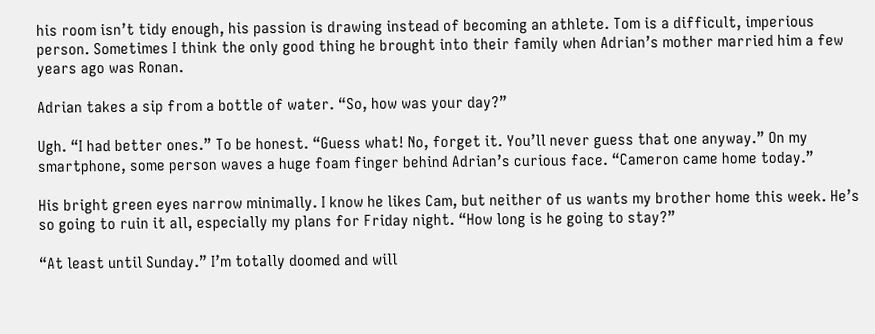his room isn’t tidy enough, his passion is drawing instead of becoming an athlete. Tom is a difficult, imperious person. Sometimes I think the only good thing he brought into their family when Adrian’s mother married him a few years ago was Ronan.

Adrian takes a sip from a bottle of water. “So, how was your day?”

Ugh. “I had better ones.” To be honest. “Guess what! No, forget it. You’ll never guess that one anyway.” On my smartphone, some person waves a huge foam finger behind Adrian’s curious face. “Cameron came home today.”

His bright green eyes narrow minimally. I know he likes Cam, but neither of us wants my brother home this week. He’s so going to ruin it all, especially my plans for Friday night. “How long is he going to stay?”

“At least until Sunday.” I’m totally doomed and will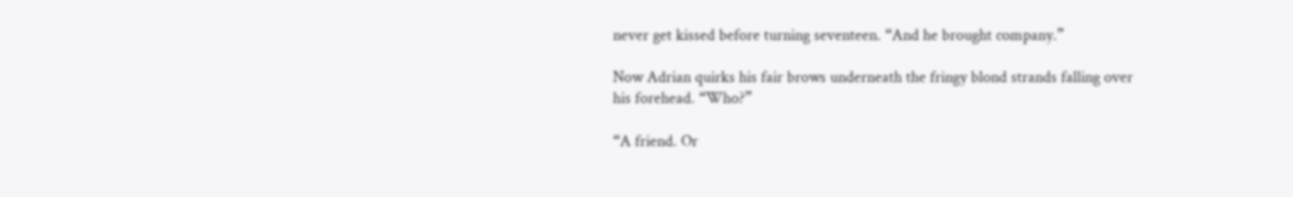never get kissed before turning seventeen. “And he brought company.”

Now Adrian quirks his fair brows underneath the fringy blond strands falling over his forehead. “Who?”

“A friend. Or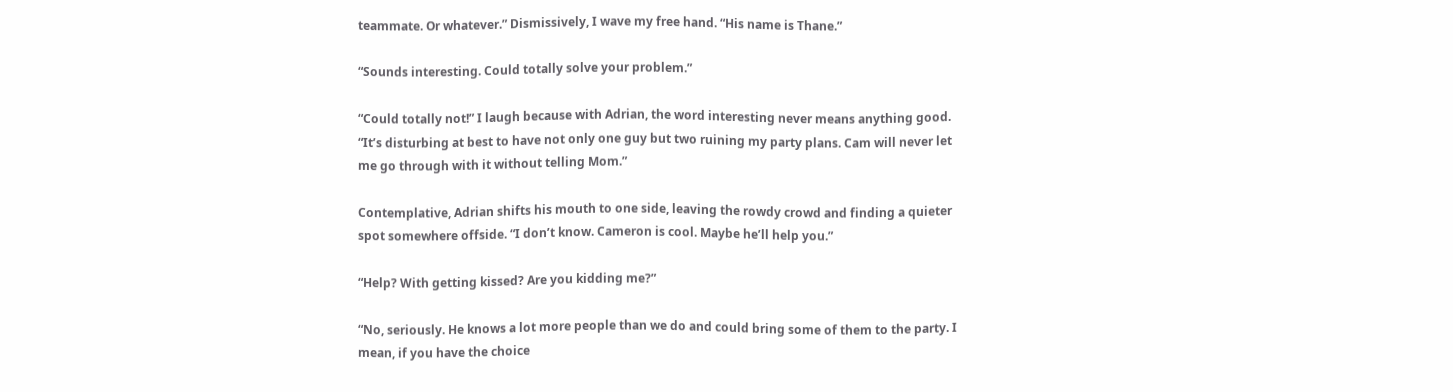teammate. Or whatever.” Dismissively, I wave my free hand. “His name is Thane.”

“Sounds interesting. Could totally solve your problem.”

“Could totally not!” I laugh because with Adrian, the word interesting never means anything good. “It’s disturbing at best to have not only one guy but two ruining my party plans. Cam will never let me go through with it without telling Mom.”

Contemplative, Adrian shifts his mouth to one side, leaving the rowdy crowd and finding a quieter spot somewhere offside. “I don’t know. Cameron is cool. Maybe he’ll help you.”

“Help? With getting kissed? Are you kidding me?”

“No, seriously. He knows a lot more people than we do and could bring some of them to the party. I mean, if you have the choice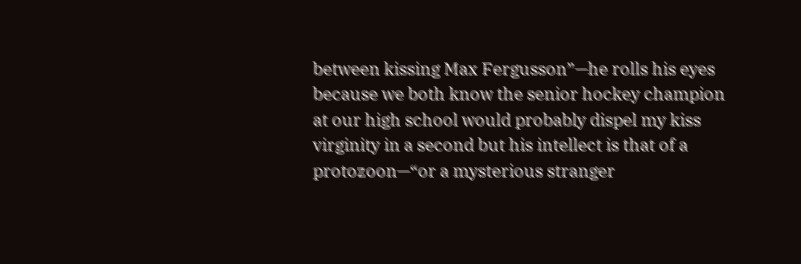between kissing Max Fergusson”—he rolls his eyes because we both know the senior hockey champion at our high school would probably dispel my kiss virginity in a second but his intellect is that of a protozoon—“or a mysterious stranger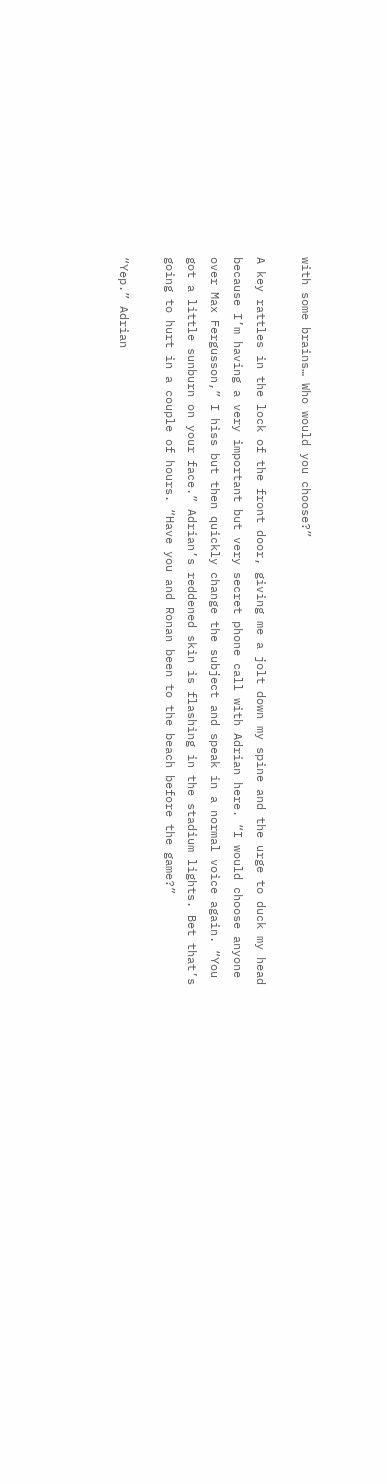with some brains… Who would you choose?”

A key rattles in the lock of the front door, giving me a jolt down my spine and the urge to duck my head because I’m having a very important but very secret phone call with Adrian here. “I would choose anyone over Max Fergusson,” I hiss but then quickly change the subject and speak in a normal voice again. “You got a little sunburn on your face.” Adrian’s reddened skin is flashing in the stadium lights. Bet that’s going to hurt in a couple of hours. “Have you and Ronan been to the beach before the game?”

“Yep.” Adrian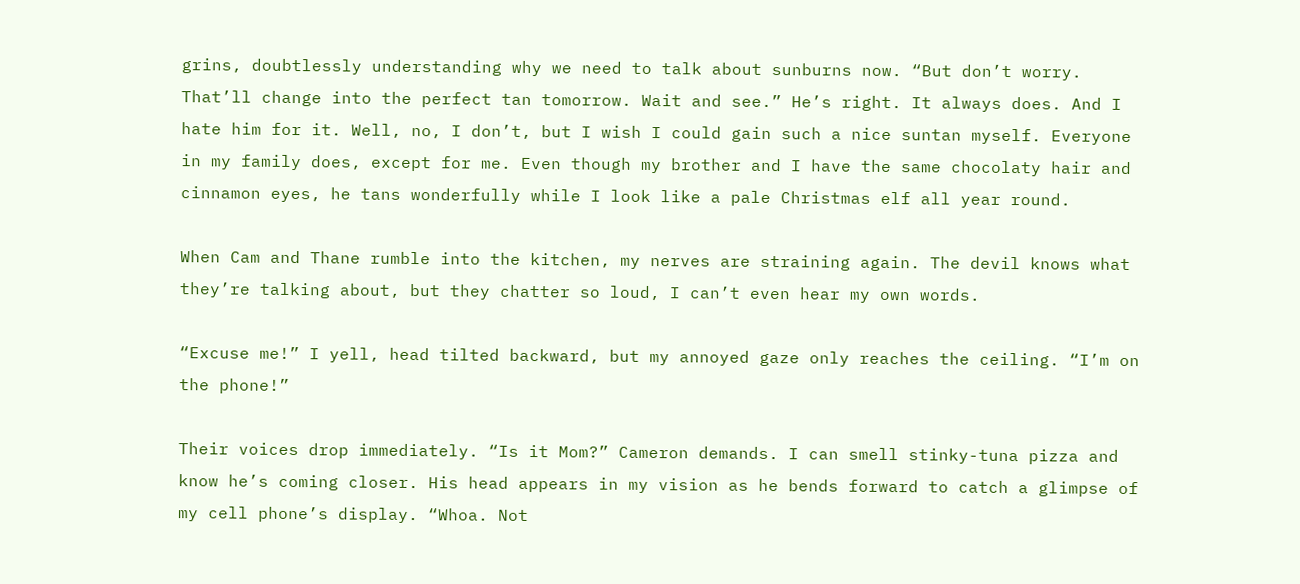grins, doubtlessly understanding why we need to talk about sunburns now. “But don’t worry. That’ll change into the perfect tan tomorrow. Wait and see.” He’s right. It always does. And I hate him for it. Well, no, I don’t, but I wish I could gain such a nice suntan myself. Everyone in my family does, except for me. Even though my brother and I have the same chocolaty hair and cinnamon eyes, he tans wonderfully while I look like a pale Christmas elf all year round.

When Cam and Thane rumble into the kitchen, my nerves are straining again. The devil knows what they’re talking about, but they chatter so loud, I can’t even hear my own words.

“Excuse me!” I yell, head tilted backward, but my annoyed gaze only reaches the ceiling. “I’m on the phone!”

Their voices drop immediately. “Is it Mom?” Cameron demands. I can smell stinky-tuna pizza and know he’s coming closer. His head appears in my vision as he bends forward to catch a glimpse of my cell phone’s display. “Whoa. Not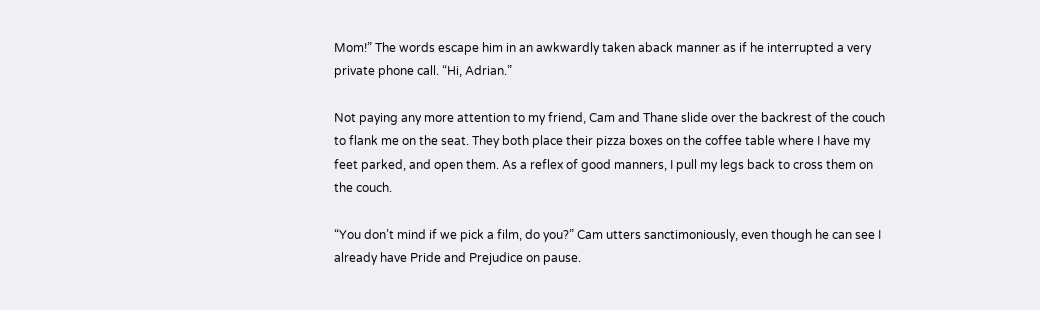Mom!” The words escape him in an awkwardly taken aback manner as if he interrupted a very private phone call. “Hi, Adrian.”

Not paying any more attention to my friend, Cam and Thane slide over the backrest of the couch to flank me on the seat. They both place their pizza boxes on the coffee table where I have my feet parked, and open them. As a reflex of good manners, I pull my legs back to cross them on the couch.

“You don’t mind if we pick a film, do you?” Cam utters sanctimoniously, even though he can see I already have Pride and Prejudice on pause.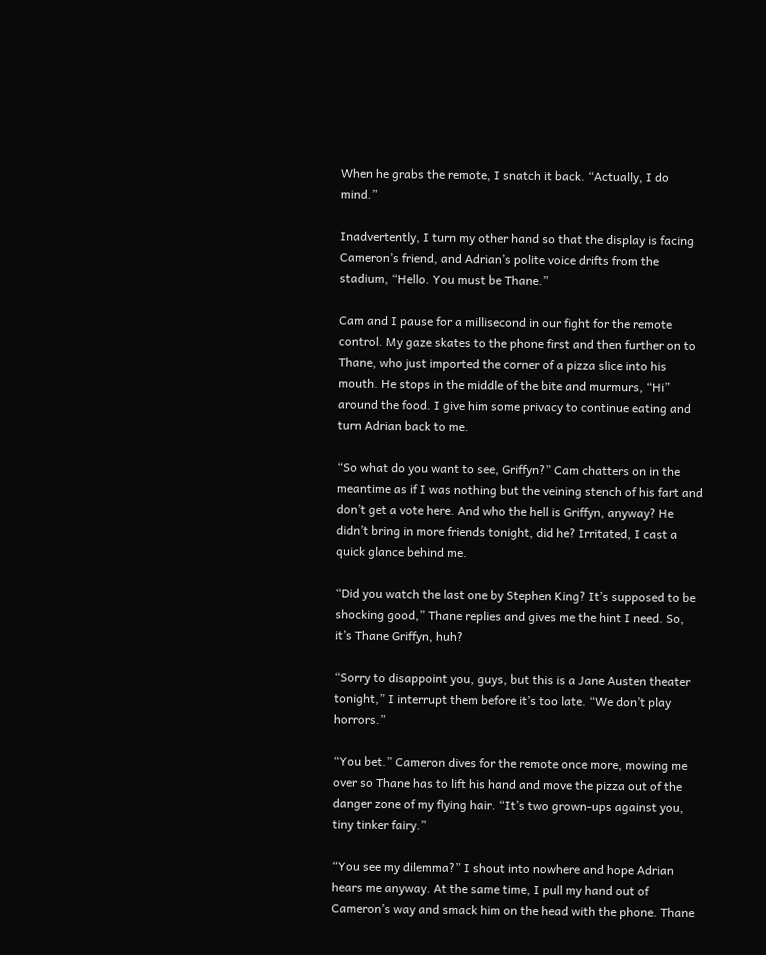When he grabs the remote, I snatch it back. “Actually, I do mind.”

Inadvertently, I turn my other hand so that the display is facing Cameron’s friend, and Adrian’s polite voice drifts from the stadium, “Hello. You must be Thane.”

Cam and I pause for a millisecond in our fight for the remote control. My gaze skates to the phone first and then further on to Thane, who just imported the corner of a pizza slice into his mouth. He stops in the middle of the bite and murmurs, “Hi” around the food. I give him some privacy to continue eating and turn Adrian back to me.

“So what do you want to see, Griffyn?” Cam chatters on in the meantime as if I was nothing but the veining stench of his fart and don’t get a vote here. And who the hell is Griffyn, anyway? He didn’t bring in more friends tonight, did he? Irritated, I cast a quick glance behind me.

“Did you watch the last one by Stephen King? It’s supposed to be shocking good,” Thane replies and gives me the hint I need. So, it’s Thane Griffyn, huh?

“Sorry to disappoint you, guys, but this is a Jane Austen theater tonight,” I interrupt them before it’s too late. “We don’t play horrors.”

“You bet.” Cameron dives for the remote once more, mowing me over so Thane has to lift his hand and move the pizza out of the danger zone of my flying hair. “It’s two grown-ups against you, tiny tinker fairy.”

“You see my dilemma?” I shout into nowhere and hope Adrian hears me anyway. At the same time, I pull my hand out of Cameron’s way and smack him on the head with the phone. Thane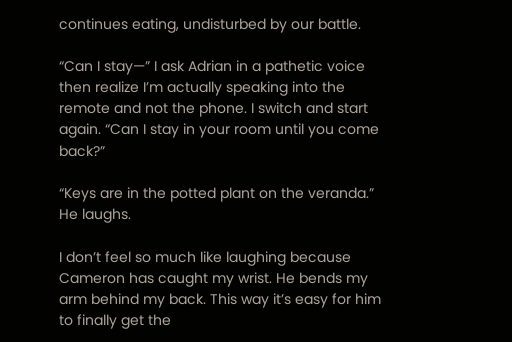continues eating, undisturbed by our battle.

“Can I stay—” I ask Adrian in a pathetic voice then realize I’m actually speaking into the remote and not the phone. I switch and start again. “Can I stay in your room until you come back?”

“Keys are in the potted plant on the veranda.” He laughs.

I don’t feel so much like laughing because Cameron has caught my wrist. He bends my arm behind my back. This way it’s easy for him to finally get the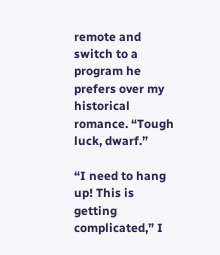remote and switch to a program he prefers over my historical romance. “Tough luck, dwarf.”

“I need to hang up! This is getting complicated,” I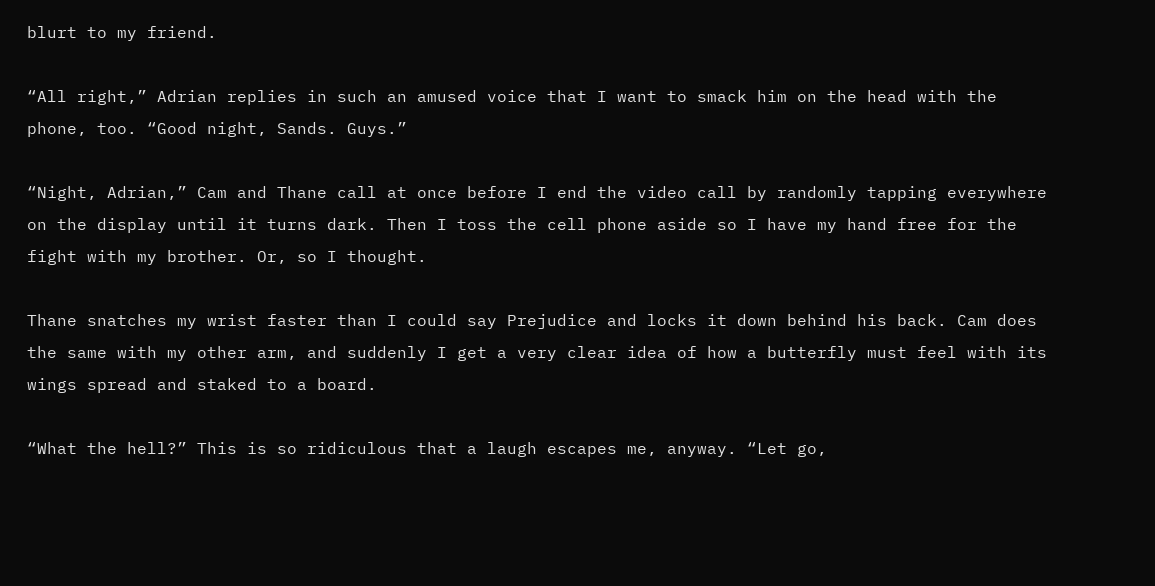blurt to my friend.

“All right,” Adrian replies in such an amused voice that I want to smack him on the head with the phone, too. “Good night, Sands. Guys.”

“Night, Adrian,” Cam and Thane call at once before I end the video call by randomly tapping everywhere on the display until it turns dark. Then I toss the cell phone aside so I have my hand free for the fight with my brother. Or, so I thought.

Thane snatches my wrist faster than I could say Prejudice and locks it down behind his back. Cam does the same with my other arm, and suddenly I get a very clear idea of how a butterfly must feel with its wings spread and staked to a board.

“What the hell?” This is so ridiculous that a laugh escapes me, anyway. “Let go,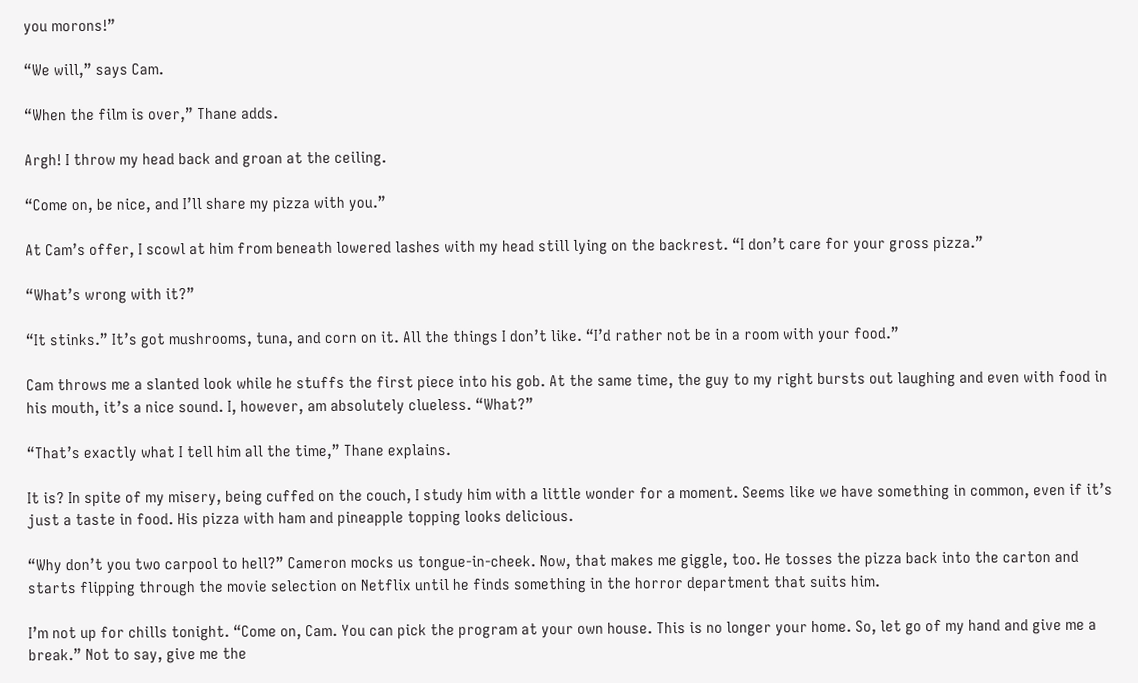you morons!”

“We will,” says Cam.

“When the film is over,” Thane adds.

Argh! I throw my head back and groan at the ceiling.

“Come on, be nice, and I’ll share my pizza with you.”

At Cam’s offer, I scowl at him from beneath lowered lashes with my head still lying on the backrest. “I don’t care for your gross pizza.”

“What’s wrong with it?”

“It stinks.” It’s got mushrooms, tuna, and corn on it. All the things I don’t like. “I’d rather not be in a room with your food.”

Cam throws me a slanted look while he stuffs the first piece into his gob. At the same time, the guy to my right bursts out laughing and even with food in his mouth, it’s a nice sound. I, however, am absolutely clueless. “What?”

“That’s exactly what I tell him all the time,” Thane explains.

It is? In spite of my misery, being cuffed on the couch, I study him with a little wonder for a moment. Seems like we have something in common, even if it’s just a taste in food. His pizza with ham and pineapple topping looks delicious.

“Why don’t you two carpool to hell?” Cameron mocks us tongue-in-cheek. Now, that makes me giggle, too. He tosses the pizza back into the carton and starts flipping through the movie selection on Netflix until he finds something in the horror department that suits him.

I’m not up for chills tonight. “Come on, Cam. You can pick the program at your own house. This is no longer your home. So, let go of my hand and give me a break.” Not to say, give me the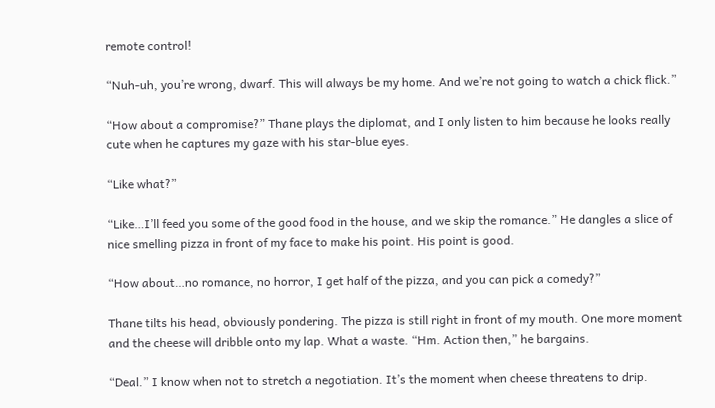remote control!

“Nuh-uh, you’re wrong, dwarf. This will always be my home. And we’re not going to watch a chick flick.”

“How about a compromise?” Thane plays the diplomat, and I only listen to him because he looks really cute when he captures my gaze with his star-blue eyes.

“Like what?”

“Like…I’ll feed you some of the good food in the house, and we skip the romance.” He dangles a slice of nice smelling pizza in front of my face to make his point. His point is good.

“How about…no romance, no horror, I get half of the pizza, and you can pick a comedy?”

Thane tilts his head, obviously pondering. The pizza is still right in front of my mouth. One more moment and the cheese will dribble onto my lap. What a waste. “Hm. Action then,” he bargains.

“Deal.” I know when not to stretch a negotiation. It’s the moment when cheese threatens to drip.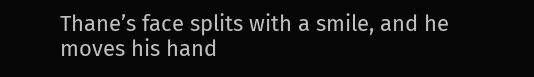Thane’s face splits with a smile, and he moves his hand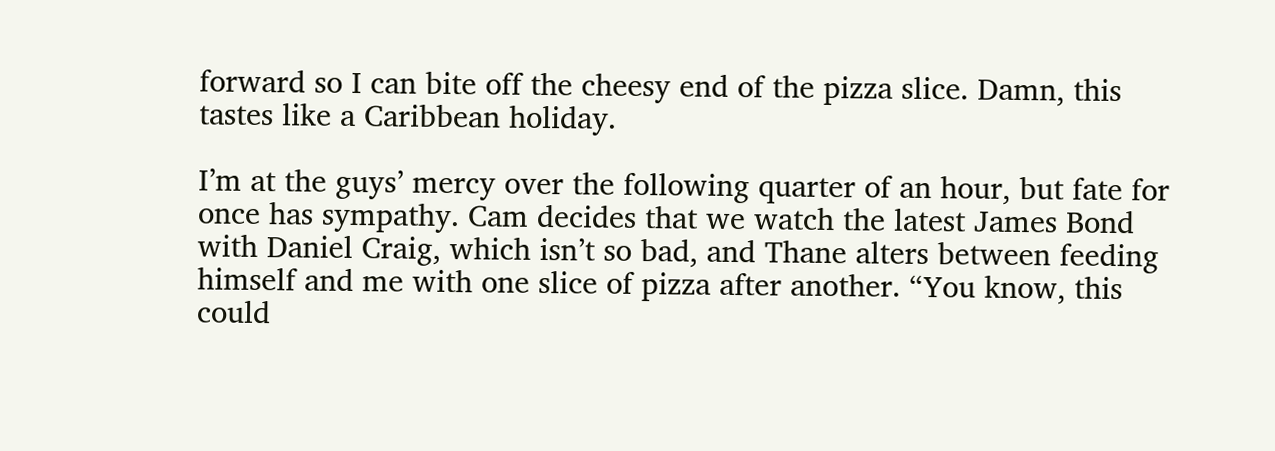forward so I can bite off the cheesy end of the pizza slice. Damn, this tastes like a Caribbean holiday.

I’m at the guys’ mercy over the following quarter of an hour, but fate for once has sympathy. Cam decides that we watch the latest James Bond with Daniel Craig, which isn’t so bad, and Thane alters between feeding himself and me with one slice of pizza after another. “You know, this could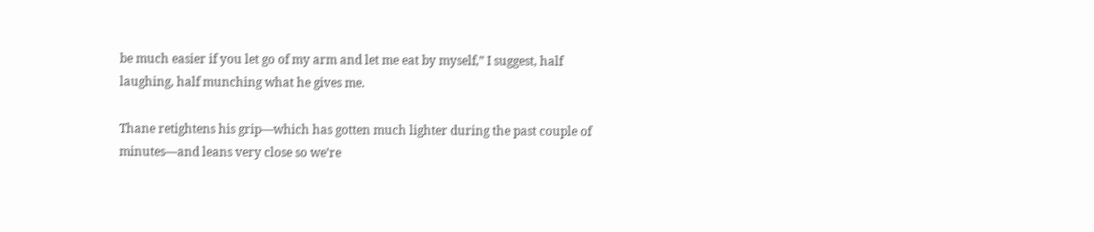be much easier if you let go of my arm and let me eat by myself,” I suggest, half laughing, half munching what he gives me.

Thane retightens his grip—which has gotten much lighter during the past couple of minutes—and leans very close so we’re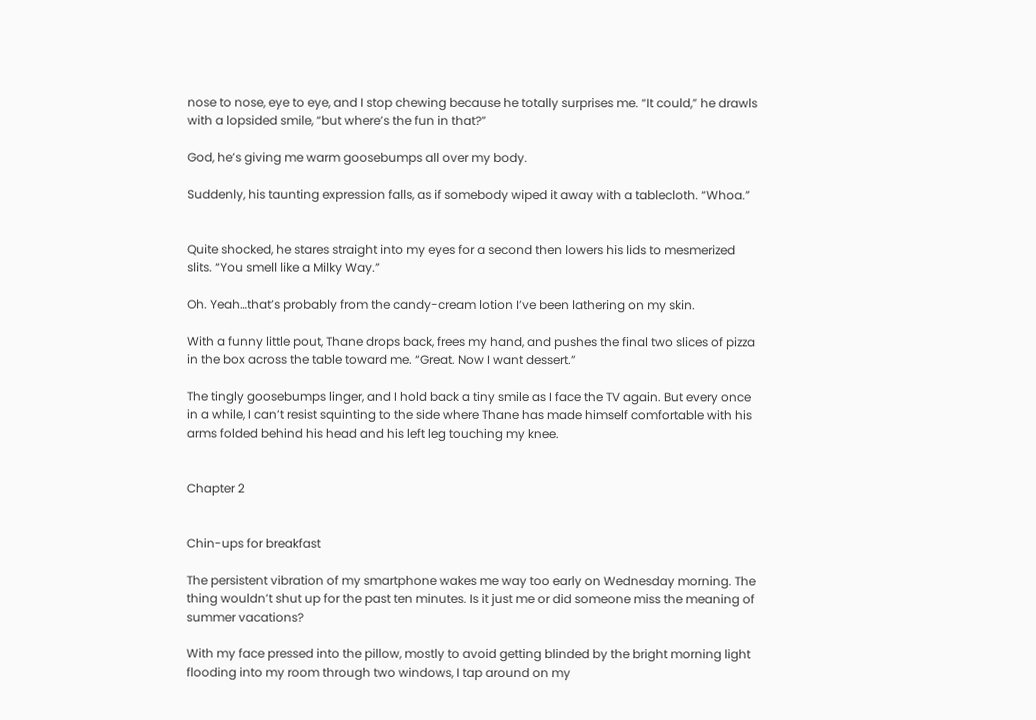nose to nose, eye to eye, and I stop chewing because he totally surprises me. “It could,” he drawls with a lopsided smile, “but where’s the fun in that?”

God, he’s giving me warm goosebumps all over my body.

Suddenly, his taunting expression falls, as if somebody wiped it away with a tablecloth. “Whoa.”


Quite shocked, he stares straight into my eyes for a second then lowers his lids to mesmerized slits. “You smell like a Milky Way.”

Oh. Yeah…that’s probably from the candy-cream lotion I’ve been lathering on my skin.

With a funny little pout, Thane drops back, frees my hand, and pushes the final two slices of pizza in the box across the table toward me. “Great. Now I want dessert.”

The tingly goosebumps linger, and I hold back a tiny smile as I face the TV again. But every once in a while, I can’t resist squinting to the side where Thane has made himself comfortable with his arms folded behind his head and his left leg touching my knee.


Chapter 2


Chin-ups for breakfast

The persistent vibration of my smartphone wakes me way too early on Wednesday morning. The thing wouldn’t shut up for the past ten minutes. Is it just me or did someone miss the meaning of summer vacations?

With my face pressed into the pillow, mostly to avoid getting blinded by the bright morning light flooding into my room through two windows, I tap around on my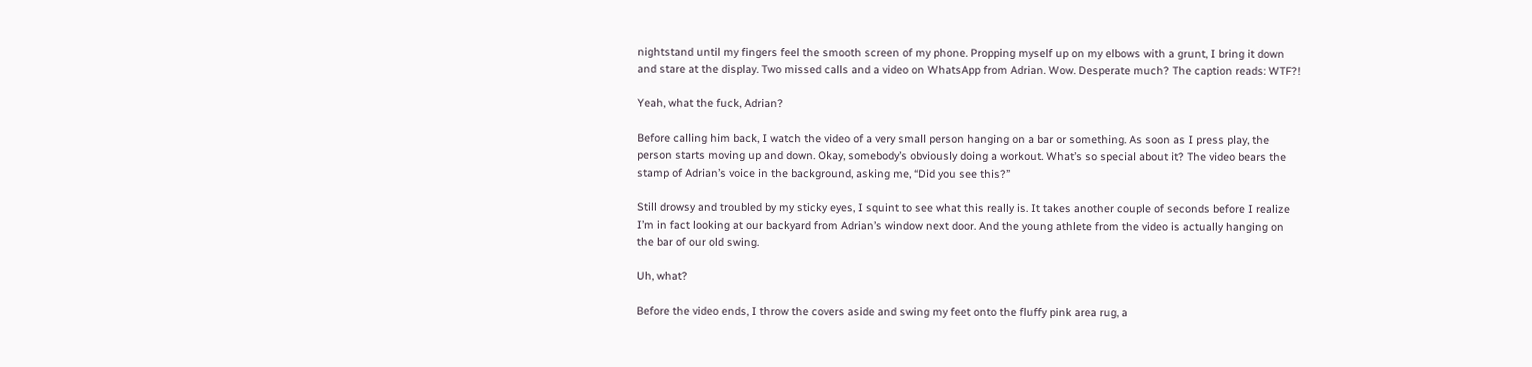nightstand until my fingers feel the smooth screen of my phone. Propping myself up on my elbows with a grunt, I bring it down and stare at the display. Two missed calls and a video on WhatsApp from Adrian. Wow. Desperate much? The caption reads: WTF?!

Yeah, what the fuck, Adrian?

Before calling him back, I watch the video of a very small person hanging on a bar or something. As soon as I press play, the person starts moving up and down. Okay, somebody’s obviously doing a workout. What’s so special about it? The video bears the stamp of Adrian’s voice in the background, asking me, “Did you see this?”

Still drowsy and troubled by my sticky eyes, I squint to see what this really is. It takes another couple of seconds before I realize I’m in fact looking at our backyard from Adrian’s window next door. And the young athlete from the video is actually hanging on the bar of our old swing.

Uh, what?

Before the video ends, I throw the covers aside and swing my feet onto the fluffy pink area rug, a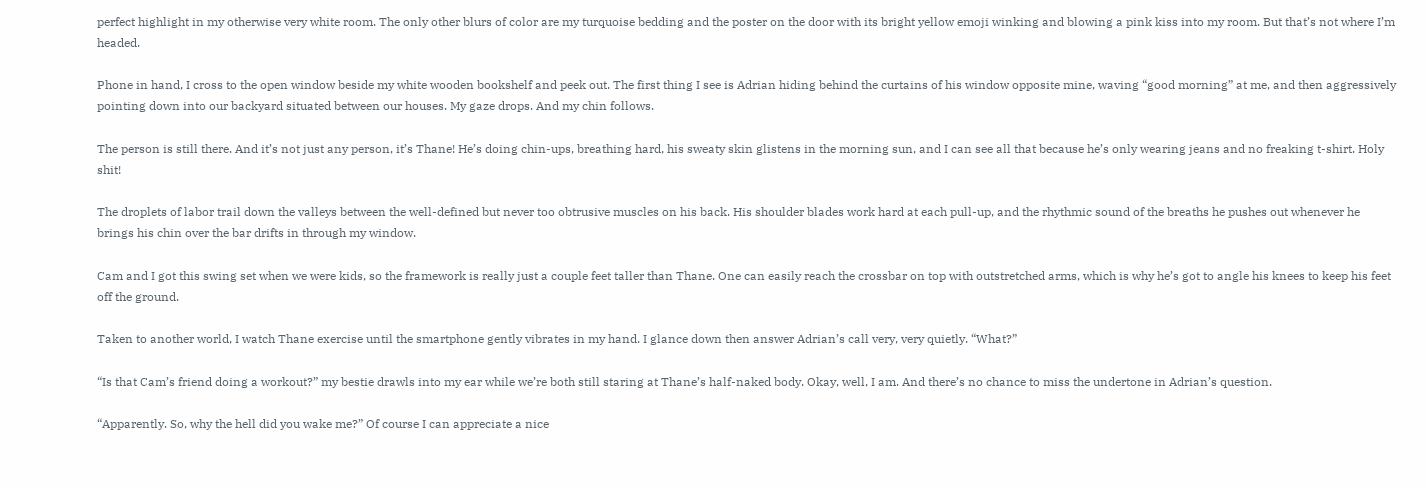perfect highlight in my otherwise very white room. The only other blurs of color are my turquoise bedding and the poster on the door with its bright yellow emoji winking and blowing a pink kiss into my room. But that’s not where I’m headed.

Phone in hand, I cross to the open window beside my white wooden bookshelf and peek out. The first thing I see is Adrian hiding behind the curtains of his window opposite mine, waving “good morning” at me, and then aggressively pointing down into our backyard situated between our houses. My gaze drops. And my chin follows.

The person is still there. And it’s not just any person, it’s Thane! He’s doing chin-ups, breathing hard, his sweaty skin glistens in the morning sun, and I can see all that because he’s only wearing jeans and no freaking t-shirt. Holy shit!

The droplets of labor trail down the valleys between the well-defined but never too obtrusive muscles on his back. His shoulder blades work hard at each pull-up, and the rhythmic sound of the breaths he pushes out whenever he brings his chin over the bar drifts in through my window.

Cam and I got this swing set when we were kids, so the framework is really just a couple feet taller than Thane. One can easily reach the crossbar on top with outstretched arms, which is why he’s got to angle his knees to keep his feet off the ground.

Taken to another world, I watch Thane exercise until the smartphone gently vibrates in my hand. I glance down then answer Adrian’s call very, very quietly. “What?”

“Is that Cam’s friend doing a workout?” my bestie drawls into my ear while we’re both still staring at Thane’s half-naked body. Okay, well, I am. And there’s no chance to miss the undertone in Adrian’s question.

“Apparently. So, why the hell did you wake me?” Of course I can appreciate a nice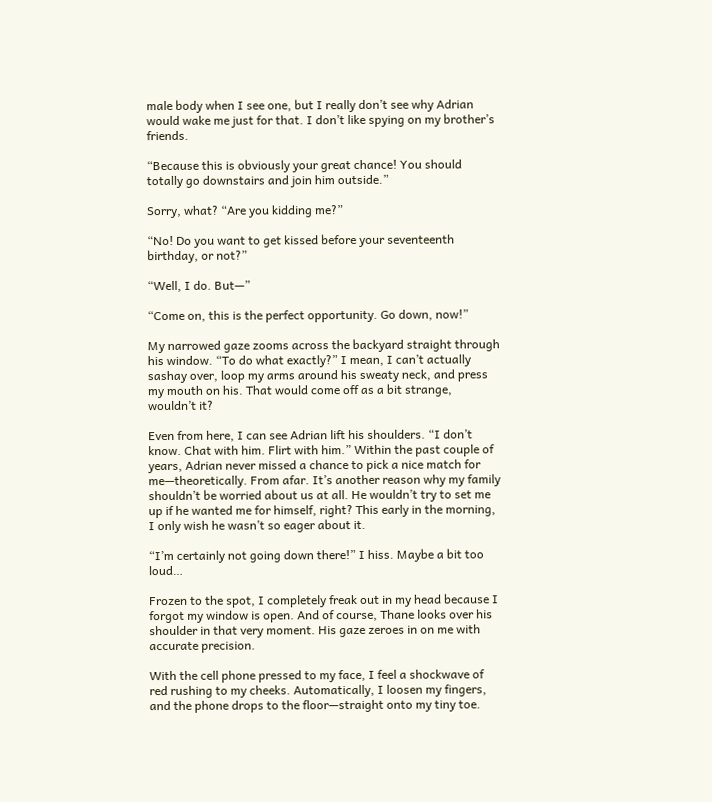male body when I see one, but I really don’t see why Adrian would wake me just for that. I don’t like spying on my brother’s friends.

“Because this is obviously your great chance! You should totally go downstairs and join him outside.”

Sorry, what? “Are you kidding me?”

“No! Do you want to get kissed before your seventeenth birthday, or not?”

“Well, I do. But—”

“Come on, this is the perfect opportunity. Go down, now!”

My narrowed gaze zooms across the backyard straight through his window. “To do what exactly?” I mean, I can’t actually sashay over, loop my arms around his sweaty neck, and press my mouth on his. That would come off as a bit strange, wouldn’t it?

Even from here, I can see Adrian lift his shoulders. “I don’t know. Chat with him. Flirt with him.” Within the past couple of years, Adrian never missed a chance to pick a nice match for me—theoretically. From afar. It’s another reason why my family shouldn’t be worried about us at all. He wouldn’t try to set me up if he wanted me for himself, right? This early in the morning, I only wish he wasn’t so eager about it.

“I’m certainly not going down there!” I hiss. Maybe a bit too loud…

Frozen to the spot, I completely freak out in my head because I forgot my window is open. And of course, Thane looks over his shoulder in that very moment. His gaze zeroes in on me with accurate precision.

With the cell phone pressed to my face, I feel a shockwave of red rushing to my cheeks. Automatically, I loosen my fingers, and the phone drops to the floor—straight onto my tiny toe.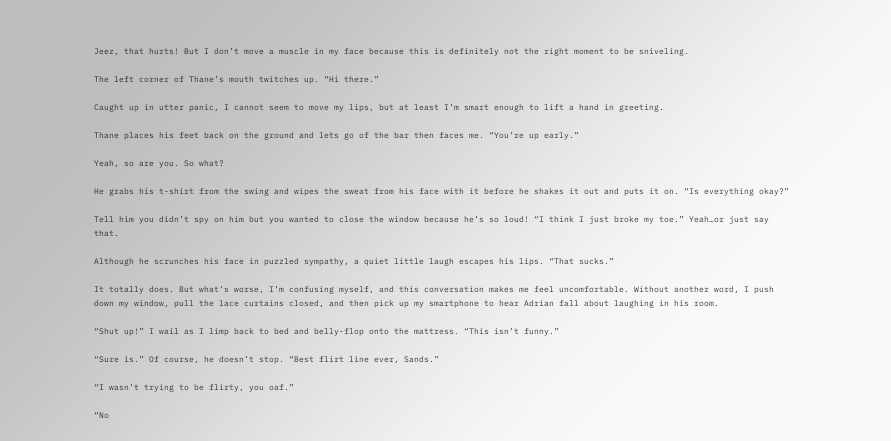Jeez, that hurts! But I don’t move a muscle in my face because this is definitely not the right moment to be sniveling.

The left corner of Thane’s mouth twitches up. “Hi there.”

Caught up in utter panic, I cannot seem to move my lips, but at least I’m smart enough to lift a hand in greeting.

Thane places his feet back on the ground and lets go of the bar then faces me. “You’re up early.”

Yeah, so are you. So what?

He grabs his t-shirt from the swing and wipes the sweat from his face with it before he shakes it out and puts it on. “Is everything okay?”

Tell him you didn’t spy on him but you wanted to close the window because he’s so loud! “I think I just broke my toe.” Yeah…or just say that.

Although he scrunches his face in puzzled sympathy, a quiet little laugh escapes his lips. “That sucks.”

It totally does. But what’s worse, I’m confusing myself, and this conversation makes me feel uncomfortable. Without another word, I push down my window, pull the lace curtains closed, and then pick up my smartphone to hear Adrian fall about laughing in his room.

“Shut up!” I wail as I limp back to bed and belly-flop onto the mattress. “This isn’t funny.”

“Sure is.” Of course, he doesn’t stop. “Best flirt line ever, Sands.”

“I wasn’t trying to be flirty, you oaf.”

“No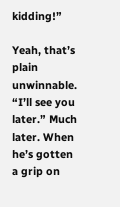kidding!”

Yeah, that’s plain unwinnable. “I’ll see you later.” Much later. When he’s gotten a grip on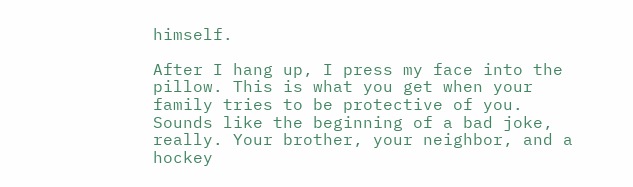himself.

After I hang up, I press my face into the pillow. This is what you get when your family tries to be protective of you. Sounds like the beginning of a bad joke, really. Your brother, your neighbor, and a hockey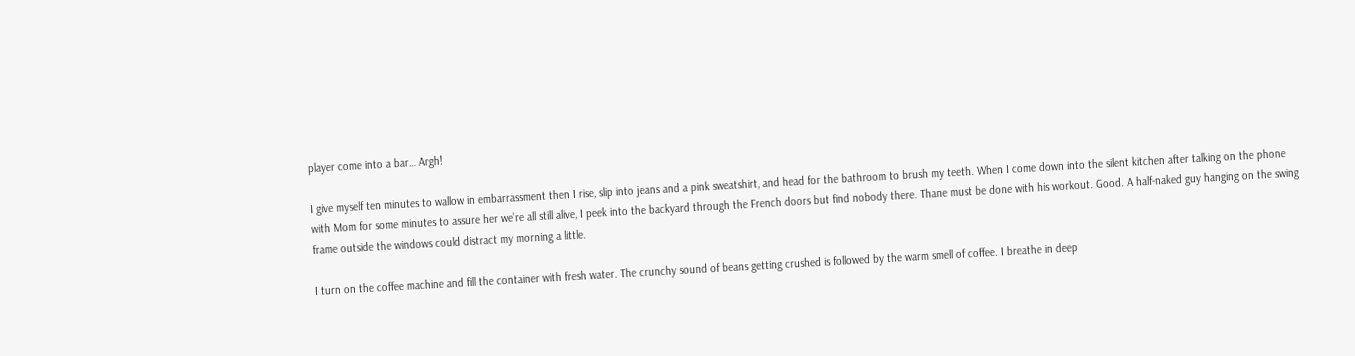player come into a bar… Argh!

I give myself ten minutes to wallow in embarrassment then I rise, slip into jeans and a pink sweatshirt, and head for the bathroom to brush my teeth. When I come down into the silent kitchen after talking on the phone with Mom for some minutes to assure her we’re all still alive, I peek into the backyard through the French doors but find nobody there. Thane must be done with his workout. Good. A half-naked guy hanging on the swing frame outside the windows could distract my morning a little.

I turn on the coffee machine and fill the container with fresh water. The crunchy sound of beans getting crushed is followed by the warm smell of coffee. I breathe in deep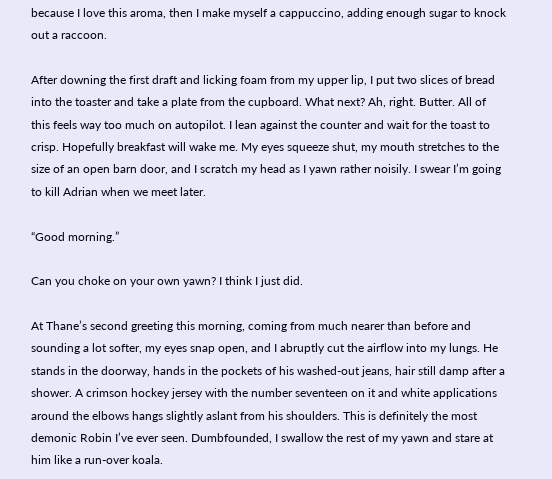because I love this aroma, then I make myself a cappuccino, adding enough sugar to knock out a raccoon.

After downing the first draft and licking foam from my upper lip, I put two slices of bread into the toaster and take a plate from the cupboard. What next? Ah, right. Butter. All of this feels way too much on autopilot. I lean against the counter and wait for the toast to crisp. Hopefully breakfast will wake me. My eyes squeeze shut, my mouth stretches to the size of an open barn door, and I scratch my head as I yawn rather noisily. I swear I’m going to kill Adrian when we meet later.

“Good morning.”

Can you choke on your own yawn? I think I just did.

At Thane’s second greeting this morning, coming from much nearer than before and sounding a lot softer, my eyes snap open, and I abruptly cut the airflow into my lungs. He stands in the doorway, hands in the pockets of his washed-out jeans, hair still damp after a shower. A crimson hockey jersey with the number seventeen on it and white applications around the elbows hangs slightly aslant from his shoulders. This is definitely the most demonic Robin I’ve ever seen. Dumbfounded, I swallow the rest of my yawn and stare at him like a run-over koala.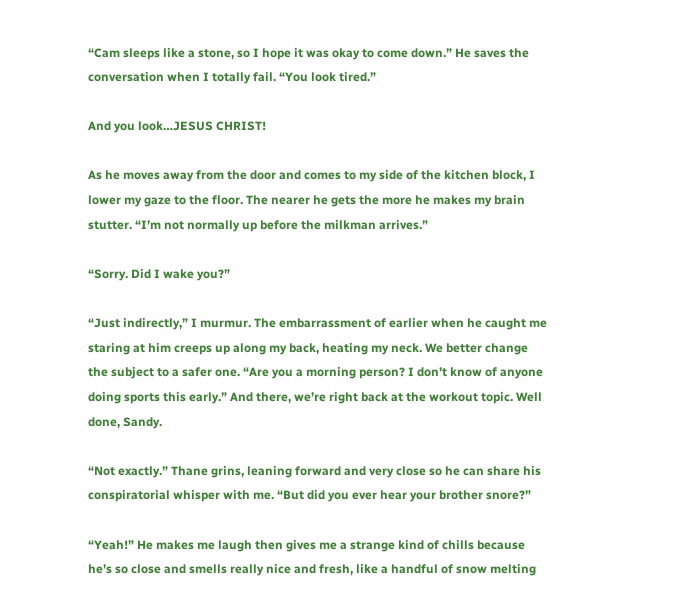“Cam sleeps like a stone, so I hope it was okay to come down.” He saves the conversation when I totally fail. “You look tired.”

And you look…JESUS CHRIST!

As he moves away from the door and comes to my side of the kitchen block, I lower my gaze to the floor. The nearer he gets the more he makes my brain stutter. “I’m not normally up before the milkman arrives.”

“Sorry. Did I wake you?”

“Just indirectly,” I murmur. The embarrassment of earlier when he caught me staring at him creeps up along my back, heating my neck. We better change the subject to a safer one. “Are you a morning person? I don’t know of anyone doing sports this early.” And there, we’re right back at the workout topic. Well done, Sandy.

“Not exactly.” Thane grins, leaning forward and very close so he can share his conspiratorial whisper with me. “But did you ever hear your brother snore?”

“Yeah!” He makes me laugh then gives me a strange kind of chills because he’s so close and smells really nice and fresh, like a handful of snow melting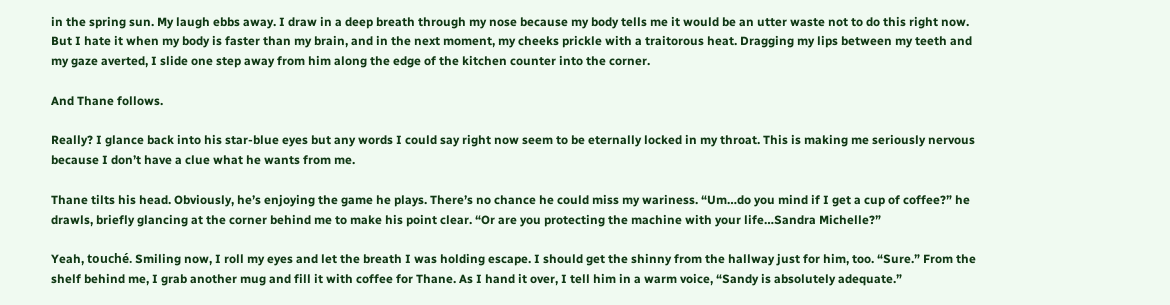in the spring sun. My laugh ebbs away. I draw in a deep breath through my nose because my body tells me it would be an utter waste not to do this right now. But I hate it when my body is faster than my brain, and in the next moment, my cheeks prickle with a traitorous heat. Dragging my lips between my teeth and my gaze averted, I slide one step away from him along the edge of the kitchen counter into the corner.

And Thane follows.

Really? I glance back into his star-blue eyes but any words I could say right now seem to be eternally locked in my throat. This is making me seriously nervous because I don’t have a clue what he wants from me.

Thane tilts his head. Obviously, he’s enjoying the game he plays. There’s no chance he could miss my wariness. “Um…do you mind if I get a cup of coffee?” he drawls, briefly glancing at the corner behind me to make his point clear. “Or are you protecting the machine with your life…Sandra Michelle?”

Yeah, touché. Smiling now, I roll my eyes and let the breath I was holding escape. I should get the shinny from the hallway just for him, too. “Sure.” From the shelf behind me, I grab another mug and fill it with coffee for Thane. As I hand it over, I tell him in a warm voice, “Sandy is absolutely adequate.”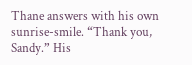Thane answers with his own sunrise-smile. “Thank you, Sandy.” His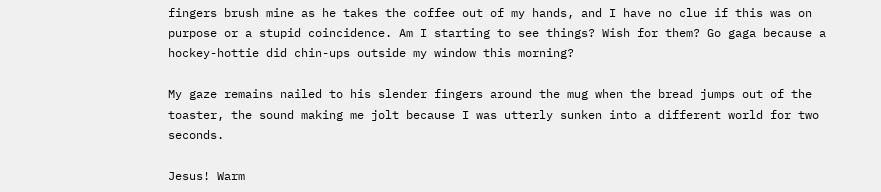fingers brush mine as he takes the coffee out of my hands, and I have no clue if this was on purpose or a stupid coincidence. Am I starting to see things? Wish for them? Go gaga because a hockey-hottie did chin-ups outside my window this morning?

My gaze remains nailed to his slender fingers around the mug when the bread jumps out of the toaster, the sound making me jolt because I was utterly sunken into a different world for two seconds.

Jesus! Warm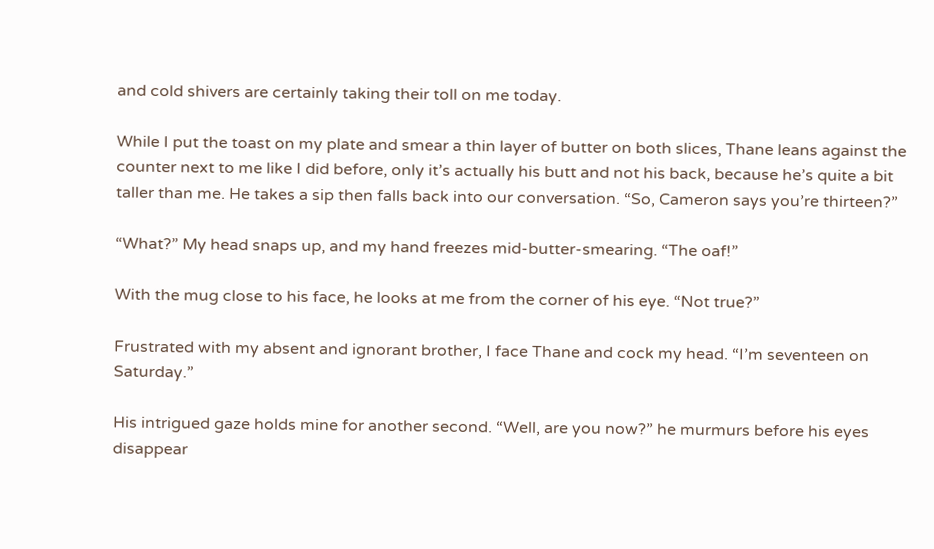and cold shivers are certainly taking their toll on me today.

While I put the toast on my plate and smear a thin layer of butter on both slices, Thane leans against the counter next to me like I did before, only it’s actually his butt and not his back, because he’s quite a bit taller than me. He takes a sip then falls back into our conversation. “So, Cameron says you’re thirteen?”

“What?” My head snaps up, and my hand freezes mid-butter-smearing. “The oaf!”

With the mug close to his face, he looks at me from the corner of his eye. “Not true?”

Frustrated with my absent and ignorant brother, I face Thane and cock my head. “I’m seventeen on Saturday.”

His intrigued gaze holds mine for another second. “Well, are you now?” he murmurs before his eyes disappear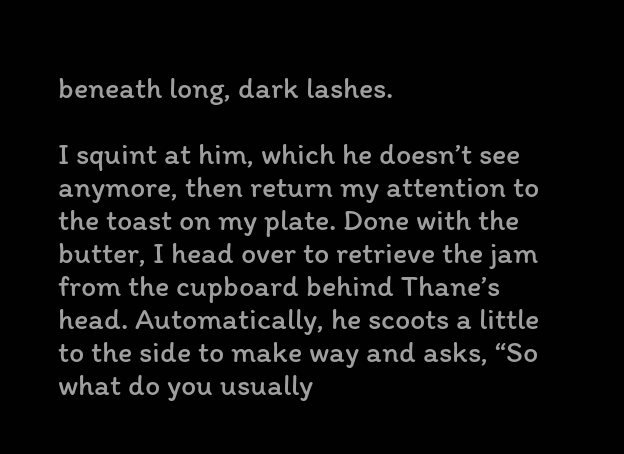beneath long, dark lashes.

I squint at him, which he doesn’t see anymore, then return my attention to the toast on my plate. Done with the butter, I head over to retrieve the jam from the cupboard behind Thane’s head. Automatically, he scoots a little to the side to make way and asks, “So what do you usually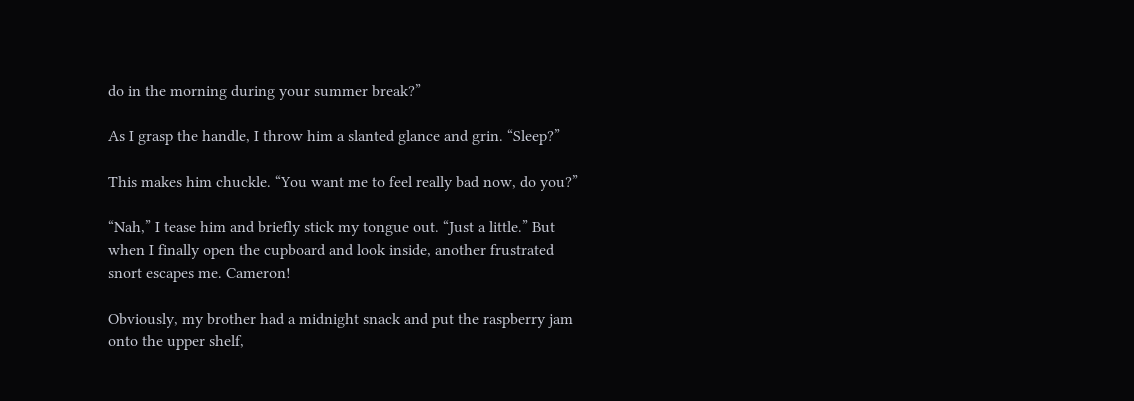do in the morning during your summer break?”

As I grasp the handle, I throw him a slanted glance and grin. “Sleep?”

This makes him chuckle. “You want me to feel really bad now, do you?”

“Nah,” I tease him and briefly stick my tongue out. “Just a little.” But when I finally open the cupboard and look inside, another frustrated snort escapes me. Cameron!

Obviously, my brother had a midnight snack and put the raspberry jam onto the upper shelf,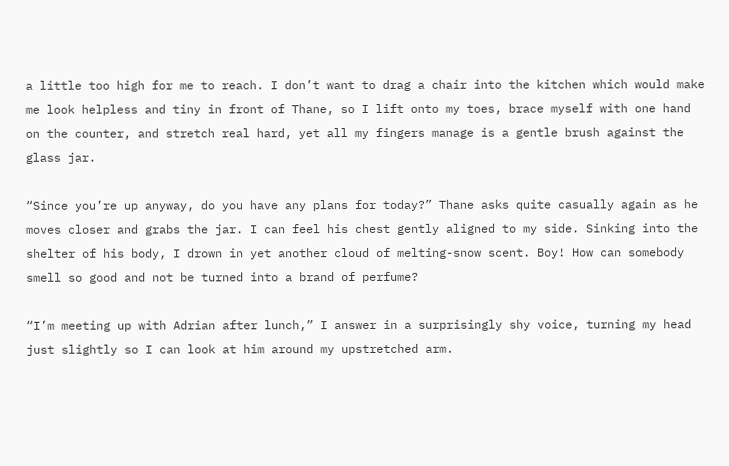a little too high for me to reach. I don’t want to drag a chair into the kitchen which would make me look helpless and tiny in front of Thane, so I lift onto my toes, brace myself with one hand on the counter, and stretch real hard, yet all my fingers manage is a gentle brush against the glass jar.

“Since you’re up anyway, do you have any plans for today?” Thane asks quite casually again as he moves closer and grabs the jar. I can feel his chest gently aligned to my side. Sinking into the shelter of his body, I drown in yet another cloud of melting-snow scent. Boy! How can somebody smell so good and not be turned into a brand of perfume?

“I’m meeting up with Adrian after lunch,” I answer in a surprisingly shy voice, turning my head just slightly so I can look at him around my upstretched arm.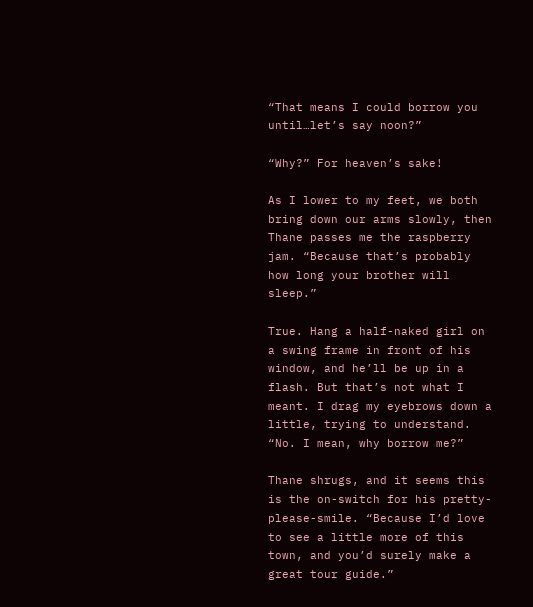“That means I could borrow you until…let’s say noon?”

“Why?” For heaven’s sake!

As I lower to my feet, we both bring down our arms slowly, then Thane passes me the raspberry jam. “Because that’s probably how long your brother will sleep.”

True. Hang a half-naked girl on a swing frame in front of his window, and he’ll be up in a flash. But that’s not what I meant. I drag my eyebrows down a little, trying to understand. “No. I mean, why borrow me?”

Thane shrugs, and it seems this is the on-switch for his pretty-please-smile. “Because I’d love to see a little more of this town, and you’d surely make a great tour guide.”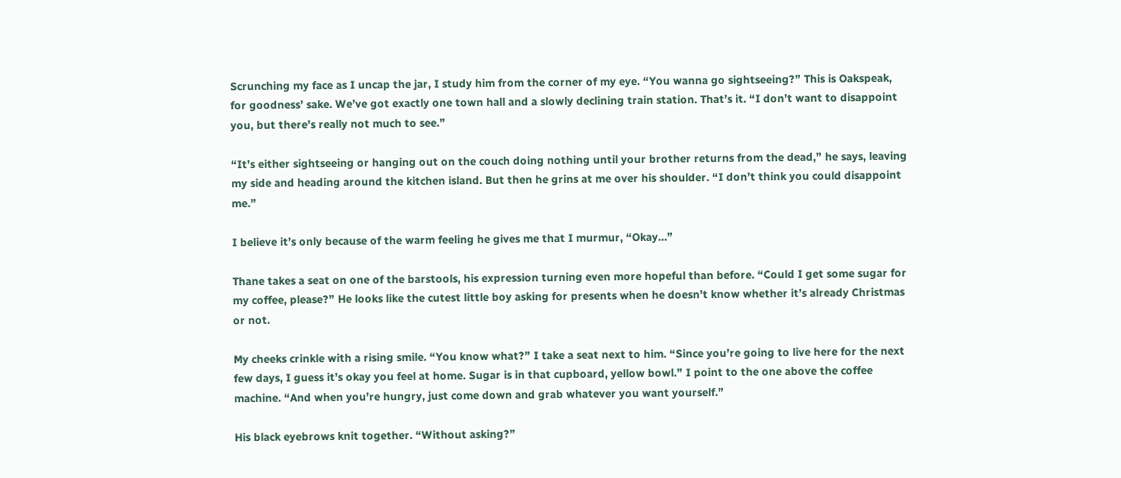Scrunching my face as I uncap the jar, I study him from the corner of my eye. “You wanna go sightseeing?” This is Oakspeak, for goodness’ sake. We’ve got exactly one town hall and a slowly declining train station. That’s it. “I don’t want to disappoint you, but there’s really not much to see.”

“It’s either sightseeing or hanging out on the couch doing nothing until your brother returns from the dead,” he says, leaving my side and heading around the kitchen island. But then he grins at me over his shoulder. “I don’t think you could disappoint me.”

I believe it’s only because of the warm feeling he gives me that I murmur, “Okay…”

Thane takes a seat on one of the barstools, his expression turning even more hopeful than before. “Could I get some sugar for my coffee, please?” He looks like the cutest little boy asking for presents when he doesn’t know whether it’s already Christmas or not.

My cheeks crinkle with a rising smile. “You know what?” I take a seat next to him. “Since you’re going to live here for the next few days, I guess it’s okay you feel at home. Sugar is in that cupboard, yellow bowl.” I point to the one above the coffee machine. “And when you’re hungry, just come down and grab whatever you want yourself.”

His black eyebrows knit together. “Without asking?”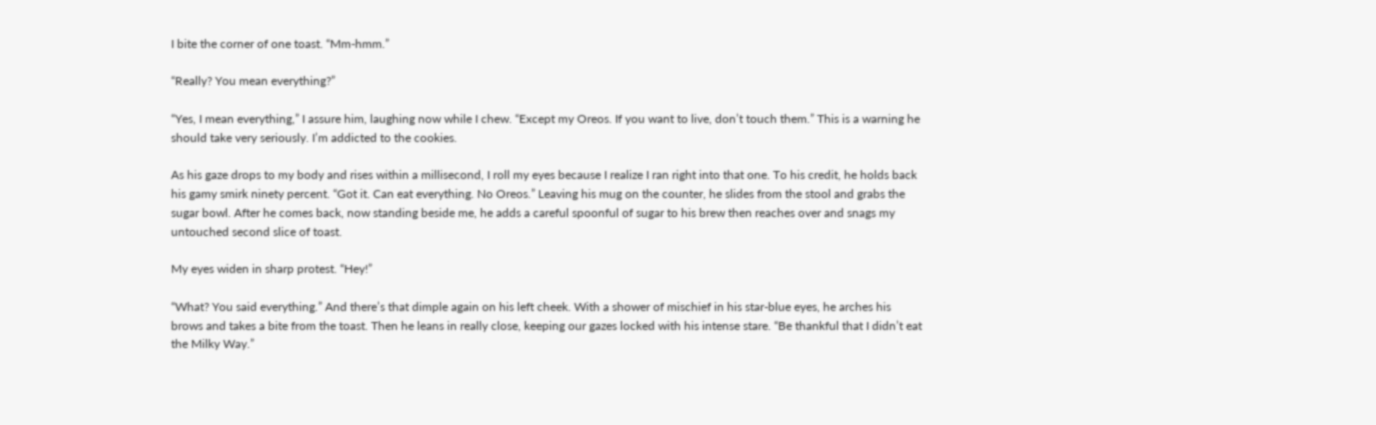I bite the corner of one toast. “Mm-hmm.”

“Really? You mean everything?”

“Yes, I mean everything,” I assure him, laughing now while I chew. “Except my Oreos. If you want to live, don’t touch them.” This is a warning he should take very seriously. I’m addicted to the cookies.

As his gaze drops to my body and rises within a millisecond, I roll my eyes because I realize I ran right into that one. To his credit, he holds back his gamy smirk ninety percent. “Got it. Can eat everything. No Oreos.” Leaving his mug on the counter, he slides from the stool and grabs the sugar bowl. After he comes back, now standing beside me, he adds a careful spoonful of sugar to his brew then reaches over and snags my untouched second slice of toast.

My eyes widen in sharp protest. “Hey!”

“What? You said everything.” And there’s that dimple again on his left cheek. With a shower of mischief in his star-blue eyes, he arches his brows and takes a bite from the toast. Then he leans in really close, keeping our gazes locked with his intense stare. “Be thankful that I didn’t eat the Milky Way.”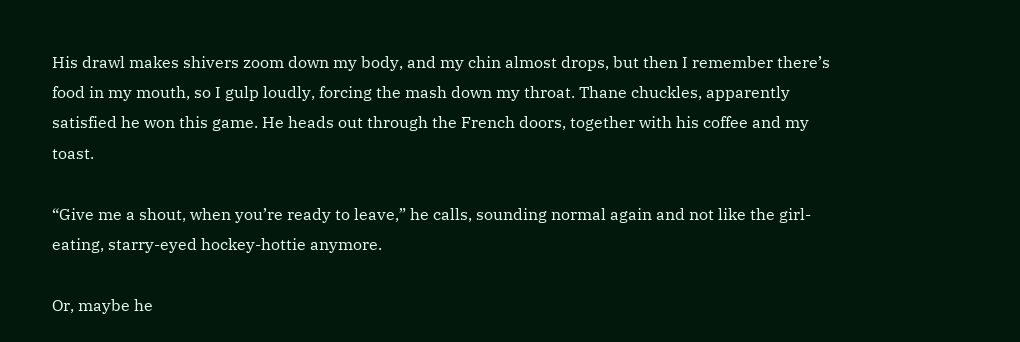His drawl makes shivers zoom down my body, and my chin almost drops, but then I remember there’s food in my mouth, so I gulp loudly, forcing the mash down my throat. Thane chuckles, apparently satisfied he won this game. He heads out through the French doors, together with his coffee and my toast.

“Give me a shout, when you’re ready to leave,” he calls, sounding normal again and not like the girl-eating, starry-eyed hockey-hottie anymore.

Or, maybe he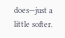does—just a little softer.